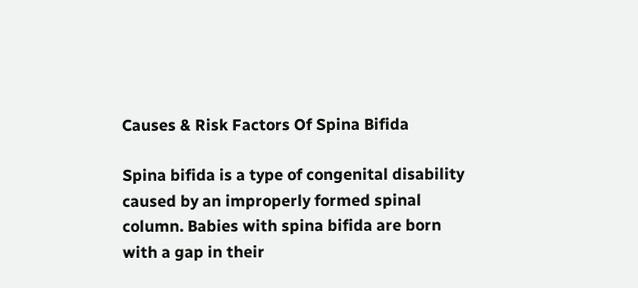Causes & Risk Factors Of Spina Bifida

Spina bifida is a type of congenital disability caused by an improperly formed spinal column. Babies with spina bifida are born with a gap in their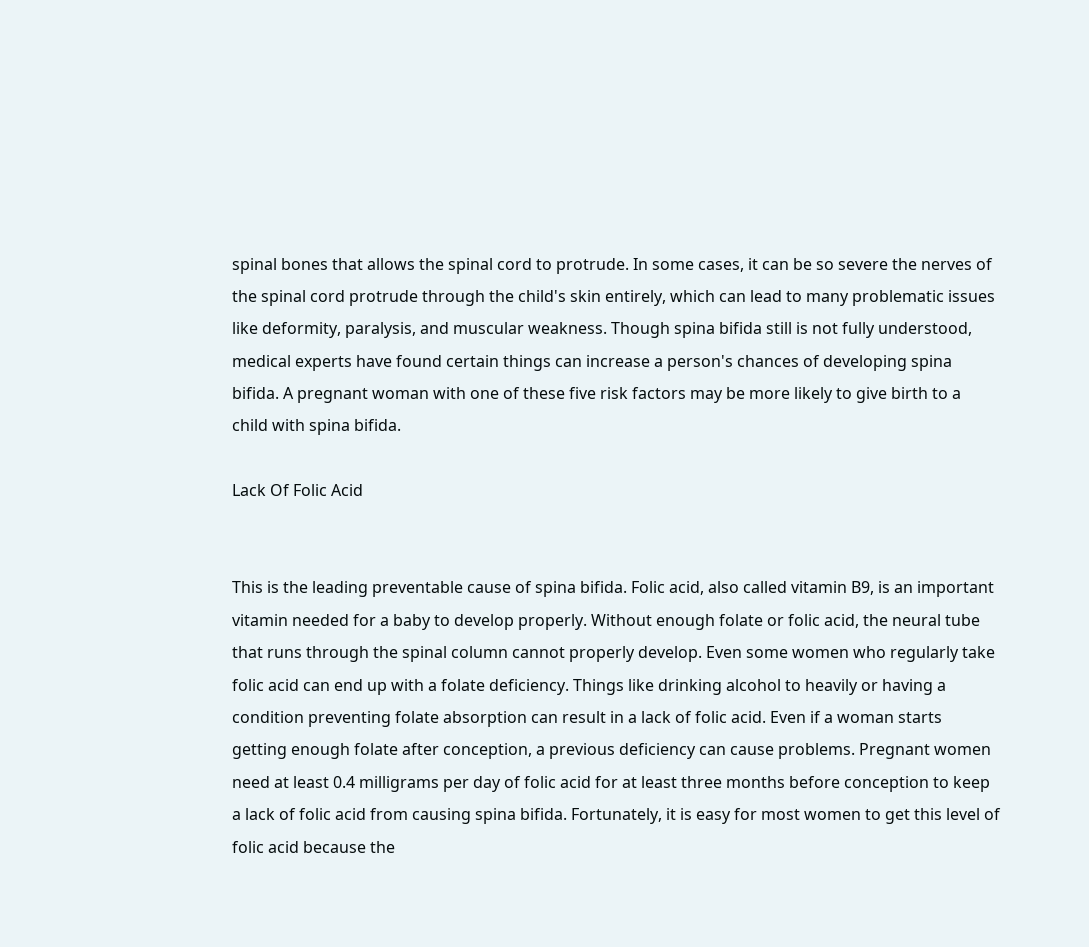spinal bones that allows the spinal cord to protrude. In some cases, it can be so severe the nerves of the spinal cord protrude through the child's skin entirely, which can lead to many problematic issues like deformity, paralysis, and muscular weakness. Though spina bifida still is not fully understood, medical experts have found certain things can increase a person's chances of developing spina bifida. A pregnant woman with one of these five risk factors may be more likely to give birth to a child with spina bifida.

Lack Of Folic Acid


This is the leading preventable cause of spina bifida. Folic acid, also called vitamin B9, is an important vitamin needed for a baby to develop properly. Without enough folate or folic acid, the neural tube that runs through the spinal column cannot properly develop. Even some women who regularly take folic acid can end up with a folate deficiency. Things like drinking alcohol to heavily or having a condition preventing folate absorption can result in a lack of folic acid. Even if a woman starts getting enough folate after conception, a previous deficiency can cause problems. Pregnant women need at least 0.4 milligrams per day of folic acid for at least three months before conception to keep a lack of folic acid from causing spina bifida. Fortunately, it is easy for most women to get this level of folic acid because the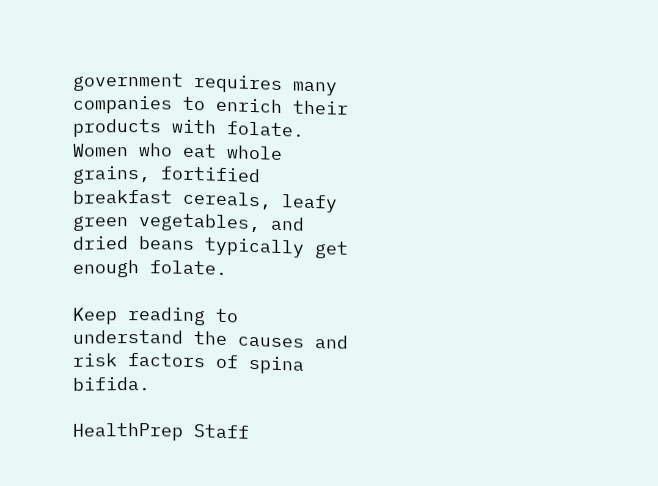government requires many companies to enrich their products with folate. Women who eat whole grains, fortified breakfast cereals, leafy green vegetables, and dried beans typically get enough folate.

Keep reading to understand the causes and risk factors of spina bifida.

HealthPrep Staff